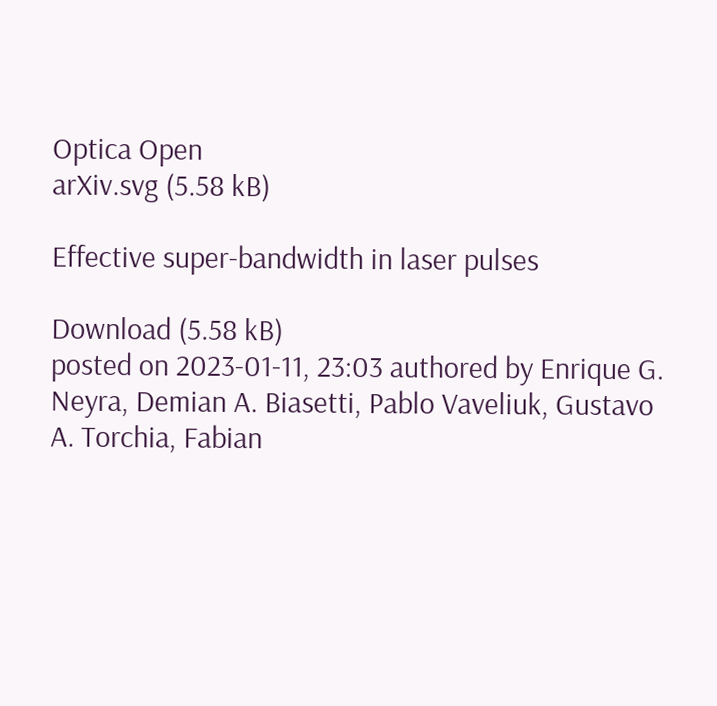Optica Open
arXiv.svg (5.58 kB)

Effective super-bandwidth in laser pulses

Download (5.58 kB)
posted on 2023-01-11, 23:03 authored by Enrique G. Neyra, Demian A. Biasetti, Pablo Vaveliuk, Gustavo A. Torchia, Fabian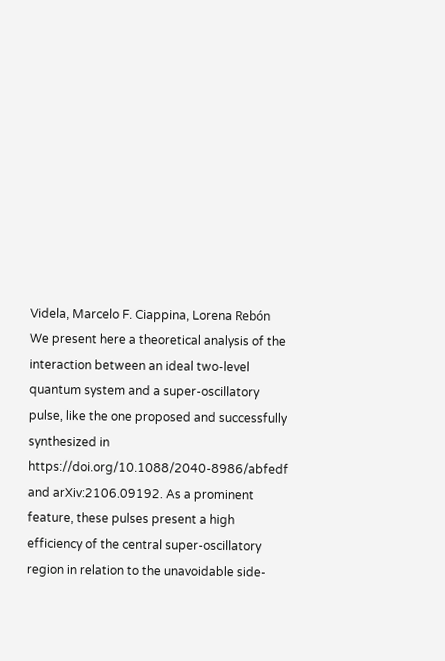Videla, Marcelo F. Ciappina, Lorena Rebón
We present here a theoretical analysis of the interaction between an ideal two-level quantum system and a super-oscillatory pulse, like the one proposed and successfully synthesized in https://doi.org/10.1088/2040-8986/abfedf and arXiv:2106.09192. As a prominent feature, these pulses present a high efficiency of the central super-oscillatory region in relation to the unavoidable side-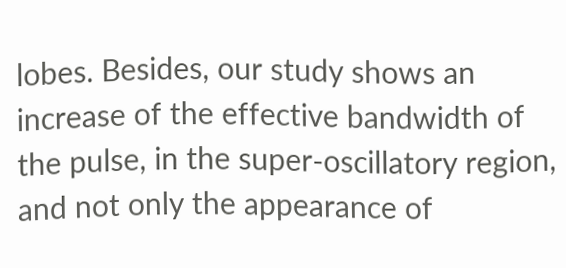lobes. Besides, our study shows an increase of the effective bandwidth of the pulse, in the super-oscillatory region, and not only the appearance of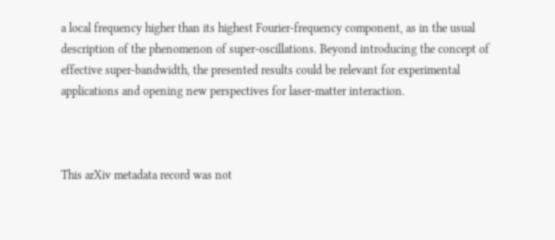a local frequency higher than its highest Fourier-frequency component, as in the usual description of the phenomenon of super-oscillations. Beyond introducing the concept of effective super-bandwidth, the presented results could be relevant for experimental applications and opening new perspectives for laser-matter interaction.



This arXiv metadata record was not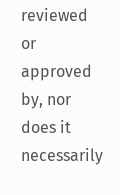reviewed or approved by, nor does it necessarily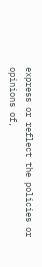express or reflect the policies or opinions of,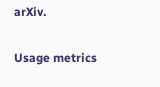arXiv.

Usage metrics